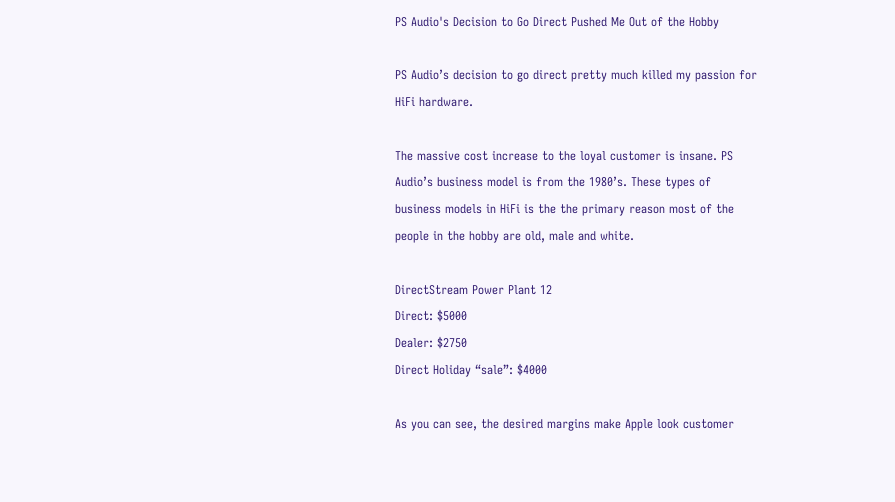PS Audio's Decision to Go Direct Pushed Me Out of the Hobby

PS Audio’s decision to go direct pretty much killed my passion for HiFi hardware.

The massive cost increase to the loyal customer is insane. PS Audio’s business model is from the 1980’s. These types of business models in HiFi is the the primary reason most of the people in the hobby are old, male and white.

DirectStream Power Plant 12
Direct: $5000
Dealer: $2750
Direct Holiday “sale”: $4000

As you can see, the desired margins make Apple look customer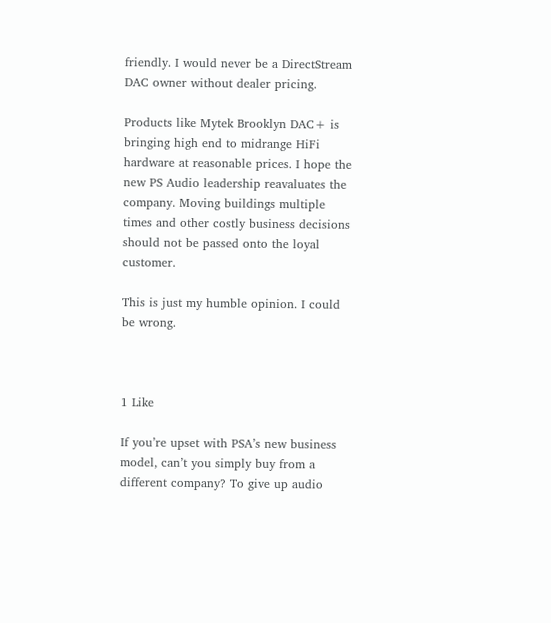friendly. I would never be a DirectStream DAC owner without dealer pricing.

Products like Mytek Brooklyn DAC+ is bringing high end to midrange HiFi hardware at reasonable prices. I hope the new PS Audio leadership reavaluates the company. Moving buildings multiple times and other costly business decisions should not be passed onto the loyal customer.

This is just my humble opinion. I could be wrong.



1 Like

If you’re upset with PSA’s new business model, can’t you simply buy from a different company? To give up audio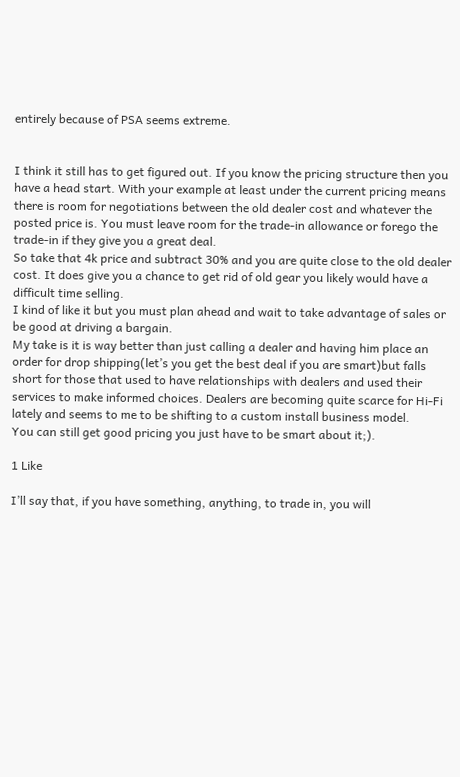entirely because of PSA seems extreme.


I think it still has to get figured out. If you know the pricing structure then you have a head start. With your example at least under the current pricing means there is room for negotiations between the old dealer cost and whatever the posted price is. You must leave room for the trade-in allowance or forego the trade-in if they give you a great deal.
So take that 4k price and subtract 30% and you are quite close to the old dealer cost. It does give you a chance to get rid of old gear you likely would have a difficult time selling.
I kind of like it but you must plan ahead and wait to take advantage of sales or be good at driving a bargain.
My take is it is way better than just calling a dealer and having him place an order for drop shipping(let’s you get the best deal if you are smart)but falls short for those that used to have relationships with dealers and used their services to make informed choices. Dealers are becoming quite scarce for Hi-Fi lately and seems to me to be shifting to a custom install business model.
You can still get good pricing you just have to be smart about it;).

1 Like

I’ll say that, if you have something, anything, to trade in, you will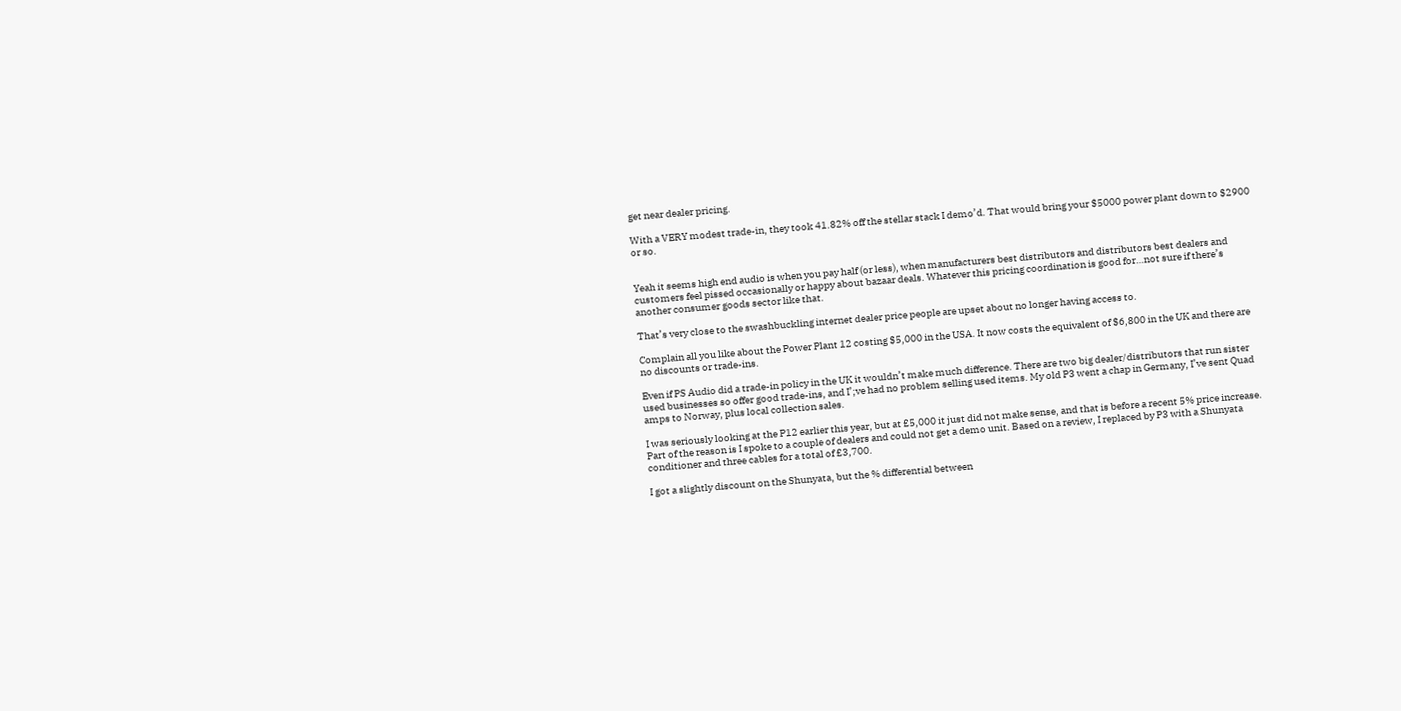get near dealer pricing.

With a VERY modest trade-in, they took 41.82% off the stellar stack I demo’d. That would bring your $5000 power plant down to $2900 or so.


Yeah it seems high end audio is when you pay half (or less), when manufacturers best distributors and distributors best dealers and customers feel pissed occasionally or happy about bazaar deals. Whatever this pricing coordination is good for…not sure if there’s another consumer goods sector like that.

That’s very close to the swashbuckling internet dealer price people are upset about no longer having access to.

Complain all you like about the Power Plant 12 costing $5,000 in the USA. It now costs the equivalent of $6,800 in the UK and there are no discounts or trade-ins.

Even if PS Audio did a trade-in policy in the UK it wouldn’t make much difference. There are two big dealer/distributors that run sister used businesses so offer good trade-ins, and I’;ve had no problem selling used items. My old P3 went a chap in Germany, I’ve sent Quad amps to Norway, plus local collection sales.

I was seriously looking at the P12 earlier this year, but at £5,000 it just did not make sense, and that is before a recent 5% price increase. Part of the reason is I spoke to a couple of dealers and could not get a demo unit. Based on a review, I replaced by P3 with a Shunyata conditioner and three cables for a total of £3,700.

I got a slightly discount on the Shunyata, but the % differential between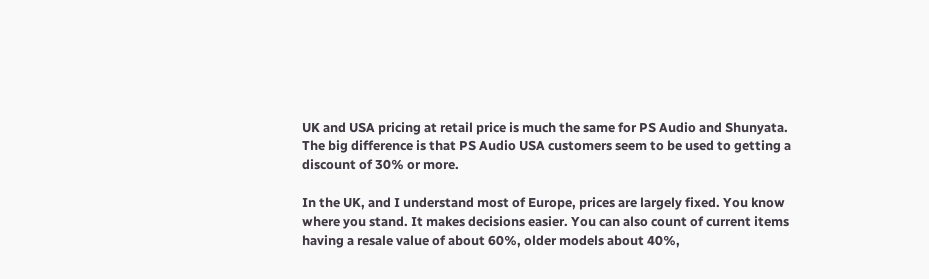UK and USA pricing at retail price is much the same for PS Audio and Shunyata. The big difference is that PS Audio USA customers seem to be used to getting a discount of 30% or more.

In the UK, and I understand most of Europe, prices are largely fixed. You know where you stand. It makes decisions easier. You can also count of current items having a resale value of about 60%, older models about 40%,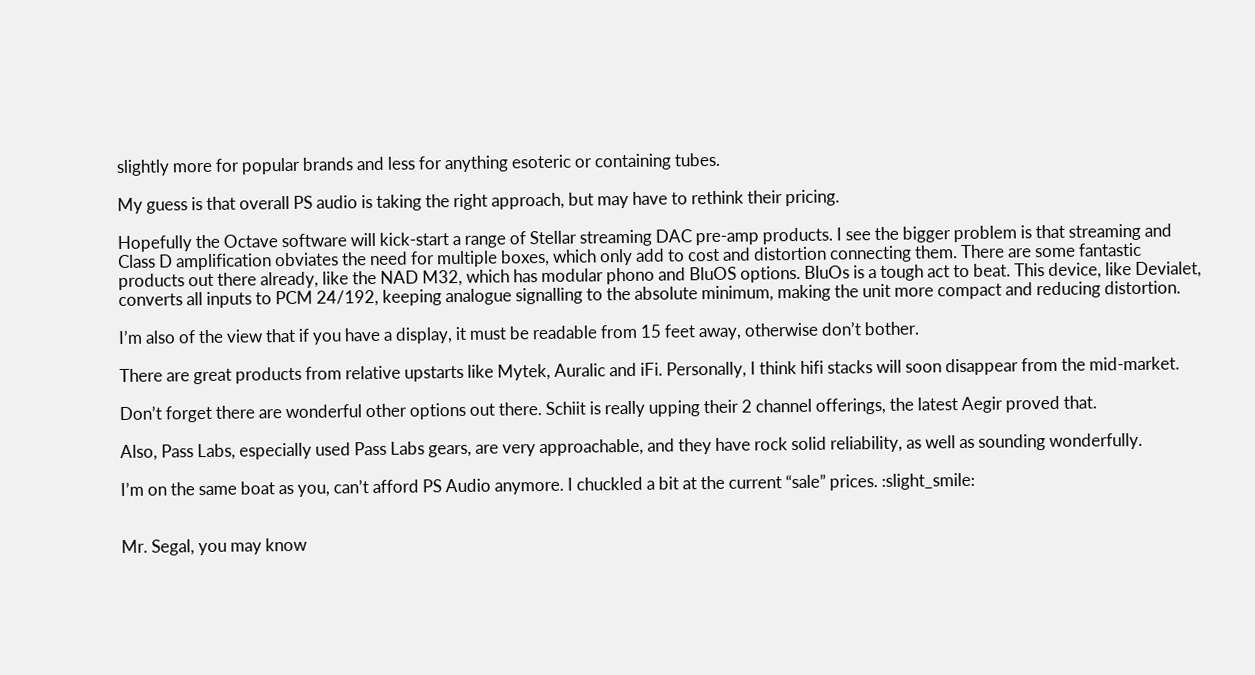slightly more for popular brands and less for anything esoteric or containing tubes.

My guess is that overall PS audio is taking the right approach, but may have to rethink their pricing.

Hopefully the Octave software will kick-start a range of Stellar streaming DAC pre-amp products. I see the bigger problem is that streaming and Class D amplification obviates the need for multiple boxes, which only add to cost and distortion connecting them. There are some fantastic products out there already, like the NAD M32, which has modular phono and BluOS options. BluOs is a tough act to beat. This device, like Devialet, converts all inputs to PCM 24/192, keeping analogue signalling to the absolute minimum, making the unit more compact and reducing distortion.

I’m also of the view that if you have a display, it must be readable from 15 feet away, otherwise don’t bother.

There are great products from relative upstarts like Mytek, Auralic and iFi. Personally, I think hifi stacks will soon disappear from the mid-market.

Don’t forget there are wonderful other options out there. Schiit is really upping their 2 channel offerings, the latest Aegir proved that.

Also, Pass Labs, especially used Pass Labs gears, are very approachable, and they have rock solid reliability, as well as sounding wonderfully.

I’m on the same boat as you, can’t afford PS Audio anymore. I chuckled a bit at the current “sale” prices. :slight_smile:


Mr. Segal, you may know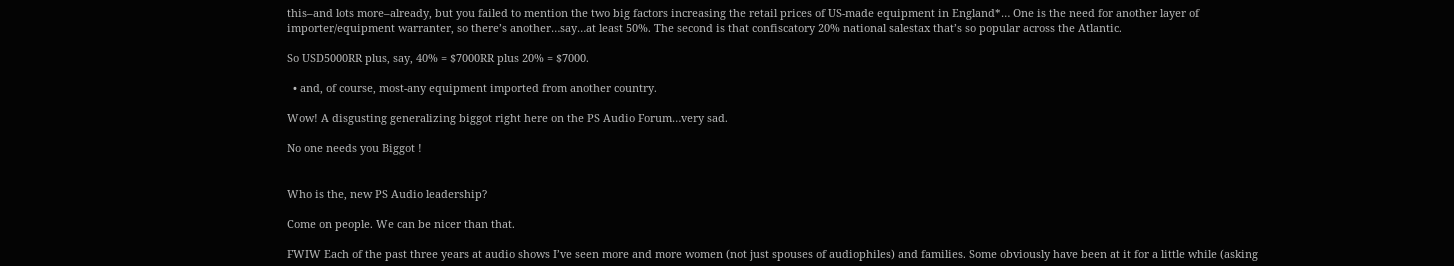this–and lots more–already, but you failed to mention the two big factors increasing the retail prices of US-made equipment in England*… One is the need for another layer of importer/equipment warranter, so there’s another…say…at least 50%. The second is that confiscatory 20% national salestax that’s so popular across the Atlantic.

So USD5000RR plus, say, 40% = $7000RR plus 20% = $7000.

  • and, of course, most-any equipment imported from another country.

Wow! A disgusting generalizing biggot right here on the PS Audio Forum…very sad.

No one needs you Biggot !


Who is the, new PS Audio leadership?

Come on people. We can be nicer than that.

FWIW Each of the past three years at audio shows I’ve seen more and more women (not just spouses of audiophiles) and families. Some obviously have been at it for a little while (asking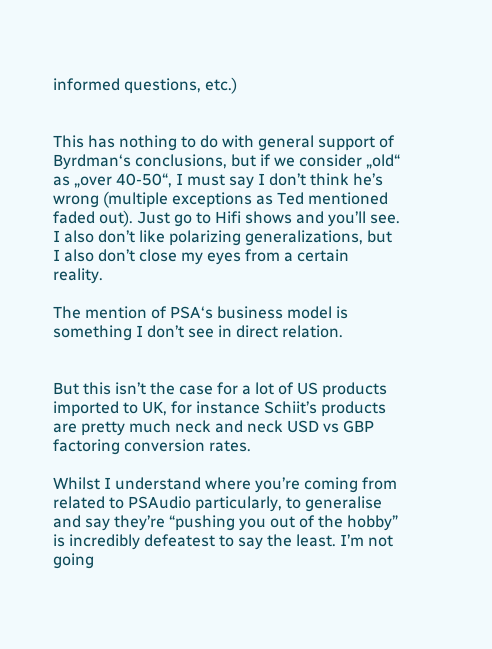informed questions, etc.)


This has nothing to do with general support of Byrdman‘s conclusions, but if we consider „old“ as „over 40-50“, I must say I don’t think he’s wrong (multiple exceptions as Ted mentioned faded out). Just go to Hifi shows and you’ll see. I also don’t like polarizing generalizations, but I also don’t close my eyes from a certain reality.

The mention of PSA‘s business model is something I don’t see in direct relation.


But this isn’t the case for a lot of US products imported to UK, for instance Schiit’s products are pretty much neck and neck USD vs GBP factoring conversion rates.

Whilst I understand where you’re coming from related to PSAudio particularly, to generalise and say they’re “pushing you out of the hobby” is incredibly defeatest to say the least. I’m not going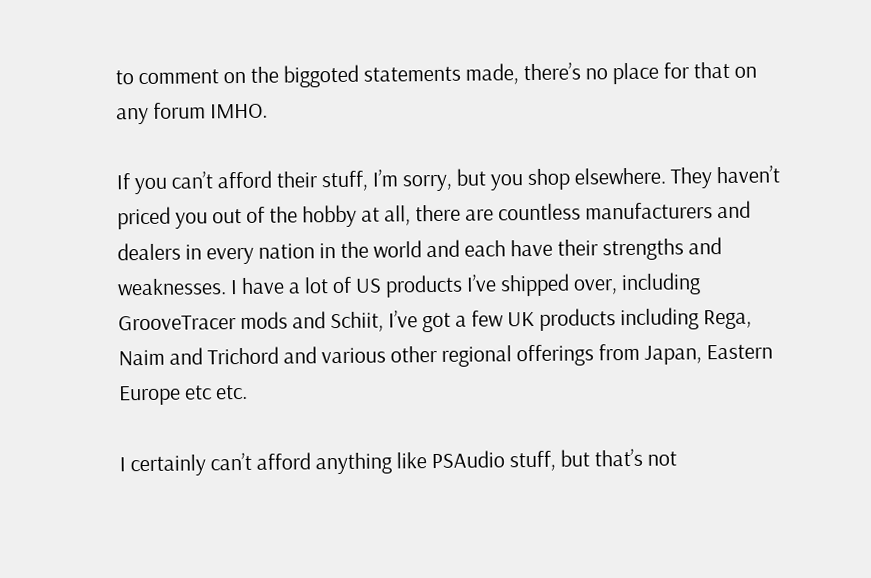to comment on the biggoted statements made, there’s no place for that on any forum IMHO.

If you can’t afford their stuff, I’m sorry, but you shop elsewhere. They haven’t priced you out of the hobby at all, there are countless manufacturers and dealers in every nation in the world and each have their strengths and weaknesses. I have a lot of US products I’ve shipped over, including GrooveTracer mods and Schiit, I’ve got a few UK products including Rega, Naim and Trichord and various other regional offerings from Japan, Eastern Europe etc etc.

I certainly can’t afford anything like PSAudio stuff, but that’s not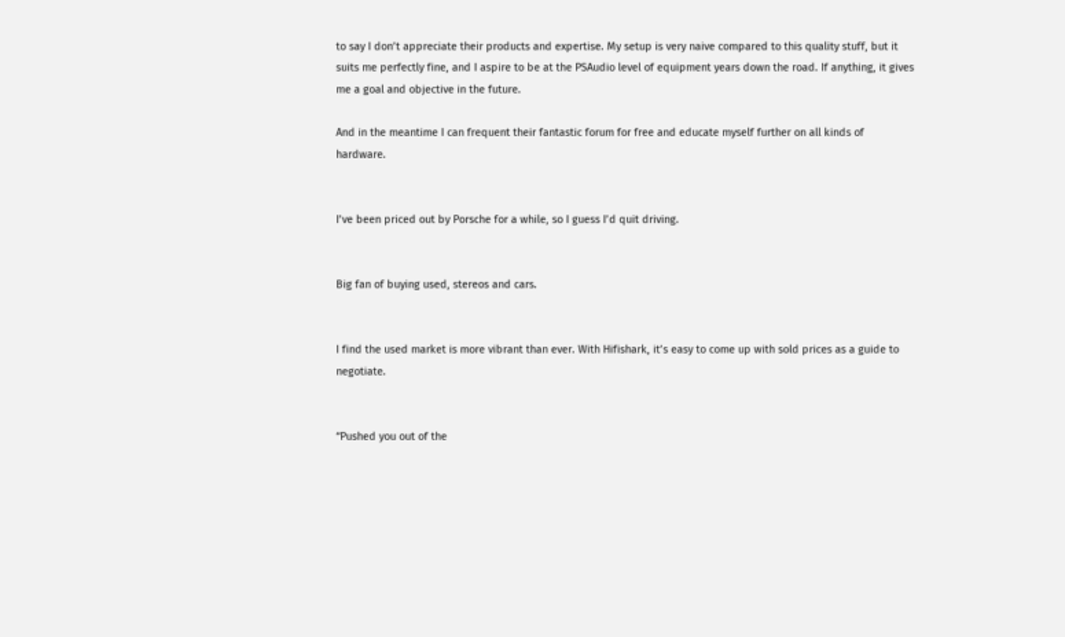to say I don’t appreciate their products and expertise. My setup is very naive compared to this quality stuff, but it suits me perfectly fine, and I aspire to be at the PSAudio level of equipment years down the road. If anything, it gives me a goal and objective in the future.

And in the meantime I can frequent their fantastic forum for free and educate myself further on all kinds of hardware.


I’ve been priced out by Porsche for a while, so I guess I’d quit driving.


Big fan of buying used, stereos and cars.


I find the used market is more vibrant than ever. With Hifishark, it’s easy to come up with sold prices as a guide to negotiate.


“Pushed you out of the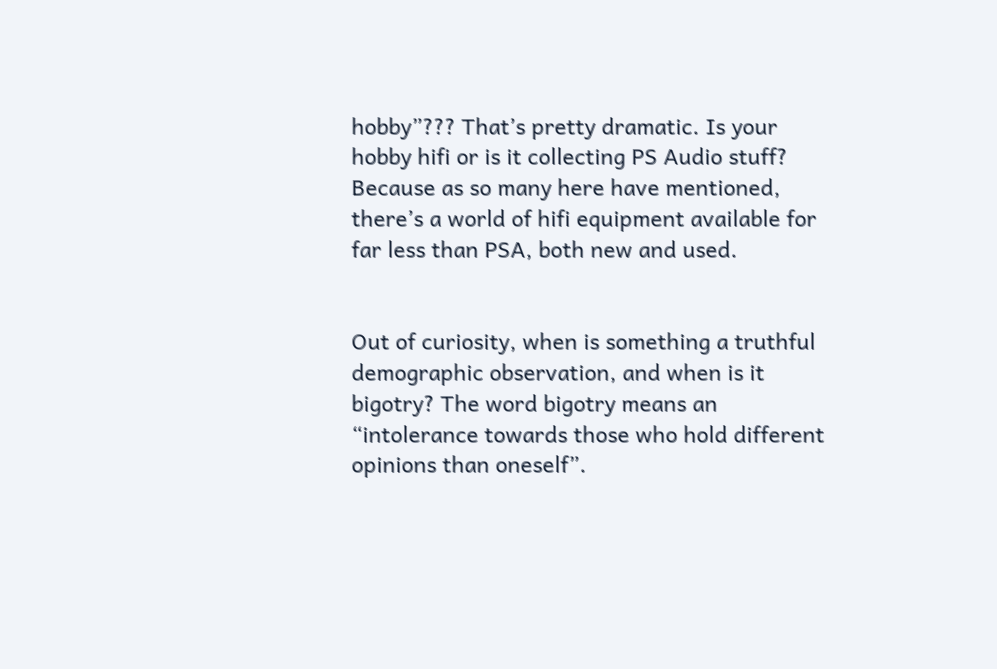hobby”??? That’s pretty dramatic. Is your hobby hifi or is it collecting PS Audio stuff? Because as so many here have mentioned, there’s a world of hifi equipment available for far less than PSA, both new and used.


Out of curiosity, when is something a truthful demographic observation, and when is it bigotry? The word bigotry means an “intolerance towards those who hold different opinions than oneself”.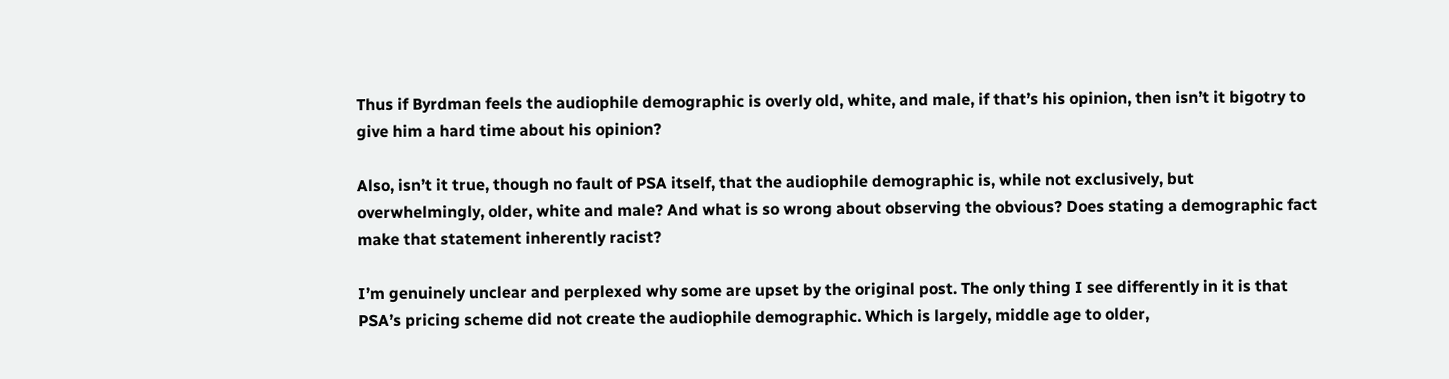Thus if Byrdman feels the audiophile demographic is overly old, white, and male, if that’s his opinion, then isn’t it bigotry to give him a hard time about his opinion?

Also, isn’t it true, though no fault of PSA itself, that the audiophile demographic is, while not exclusively, but overwhelmingly, older, white and male? And what is so wrong about observing the obvious? Does stating a demographic fact make that statement inherently racist?

I’m genuinely unclear and perplexed why some are upset by the original post. The only thing I see differently in it is that PSA’s pricing scheme did not create the audiophile demographic. Which is largely, middle age to older,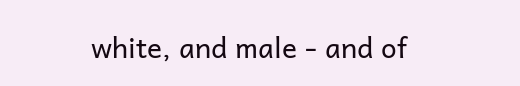white, and male - and of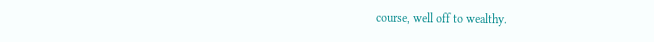course, well off to wealthy.